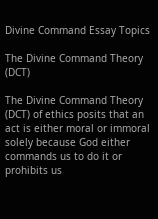Divine Command Essay Topics

The Divine Command Theory (DCT)

The Divine Command Theory (DCT) of ethics posits that an act is either moral or immoral solely because God either commands us to do it or prohibits us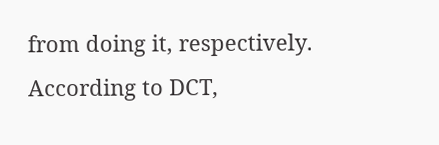from doing it, respectively. According to DCT,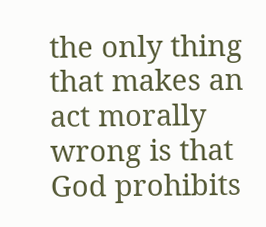the only thing that makes an act morally wrong is that God prohibits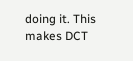doing it. This makes DCT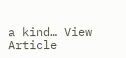a kind… View Article